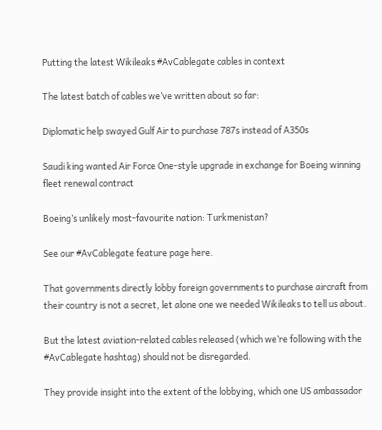Putting the latest Wikileaks #AvCablegate cables in context

The latest batch of cables we’ve written about so far:

Diplomatic help swayed Gulf Air to purchase 787s instead of A350s

Saudi king wanted Air Force One-style upgrade in exchange for Boeing winning fleet renewal contract

Boeing’s unlikely most-favourite nation: Turkmenistan?

See our #AvCablegate feature page here.

That governments directly lobby foreign governments to purchase aircraft from their country is not a secret, let alone one we needed Wikileaks to tell us about.

But the latest aviation-related cables released (which we’re following with the #AvCablegate hashtag) should not be disregarded.

They provide insight into the extent of the lobbying, which one US ambassador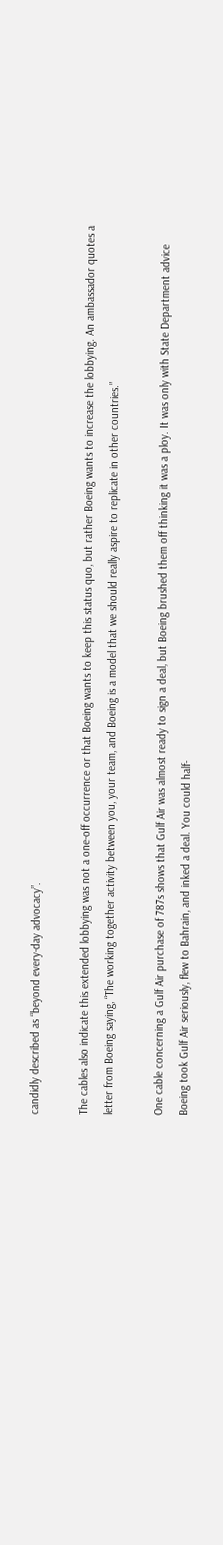candidly described as “beyond every-day advocacy”.

The cables also indicate this extended lobbying was not a one-off occurrence or that Boeing wants to keep this status quo, but rather Boeing wants to increase the lobbying. An ambassador quotes a letter from Boeing saying, “The working together activity between you, your team, and Boeing is a model that we should really aspire to replicate in other countries.”

One cable concerning a Gulf Air purchase of 787s shows that Gulf Air was almost ready to sign a deal, but Boeing brushed them off thinking it was a ploy. It was only with State Department advice Boeing took Gulf Air seriously, flew to Bahrain, and inked a deal. You could half-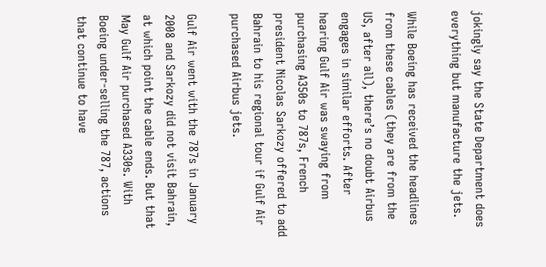jokingly say the State Department does everything but manufacture the jets.

While Boeing has received the headlines from these cables (they are from the US, after all), there’s no doubt Airbus engages in similar efforts. After hearing Gulf Air was swaying from purchasing A350s to 787s, French president Nicolas Sarkozy offered to add Bahrain to his regional tour if Gulf Air purchased Airbus jets.

Gulf Air went with the 787s in January 2008 and Sarkozy did not visit Bahrain, at which point the cable ends. But that May Gulf Air purchased A330s. With Boeing under-selling the 787, actions that continue to have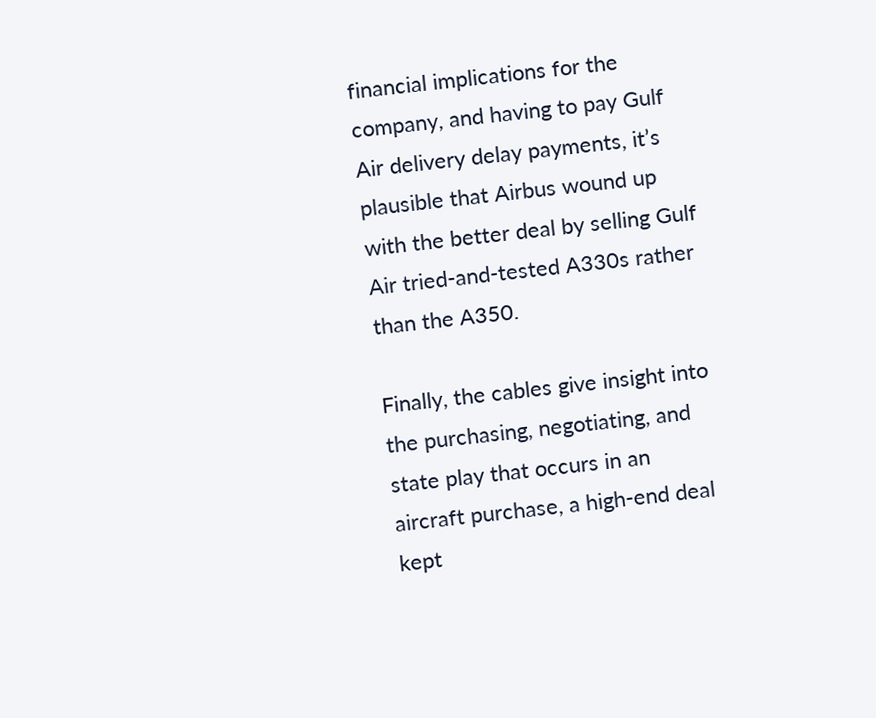financial implications for the company, and having to pay Gulf Air delivery delay payments, it’s plausible that Airbus wound up with the better deal by selling Gulf Air tried-and-tested A330s rather than the A350.

Finally, the cables give insight into the purchasing, negotiating, and state play that occurs in an aircraft purchase, a high-end deal kept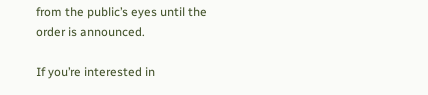from the public’s eyes until the order is announced.

If you’re interested in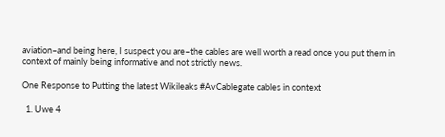aviation–and being here, I suspect you are–the cables are well worth a read once you put them in context of mainly being informative and not strictly news.

One Response to Putting the latest Wikileaks #AvCablegate cables in context

  1. Uwe 4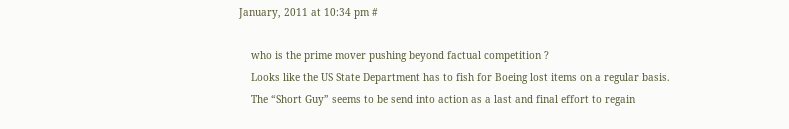January, 2011 at 10:34 pm #

    who is the prime mover pushing beyond factual competition ?
    Looks like the US State Department has to fish for Boeing lost items on a regular basis.
    The “Short Guy” seems to be send into action as a last and final effort to regain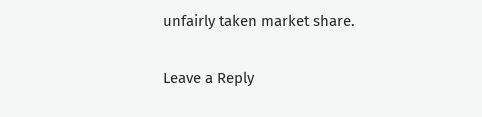unfairly taken market share.

Leave a Reply